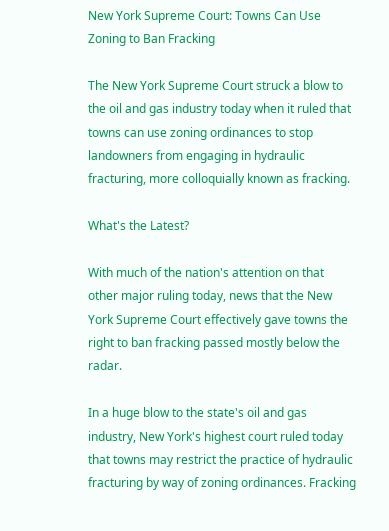New York Supreme Court: Towns Can Use Zoning to Ban Fracking

The New York Supreme Court struck a blow to the oil and gas industry today when it ruled that towns can use zoning ordinances to stop landowners from engaging in hydraulic fracturing, more colloquially known as fracking.

What's the Latest?

With much of the nation's attention on that other major ruling today, news that the New York Supreme Court effectively gave towns the right to ban fracking passed mostly below the radar.

In a huge blow to the state's oil and gas industry, New York's highest court ruled today that towns may restrict the practice of hydraulic fracturing by way of zoning ordinances. Fracking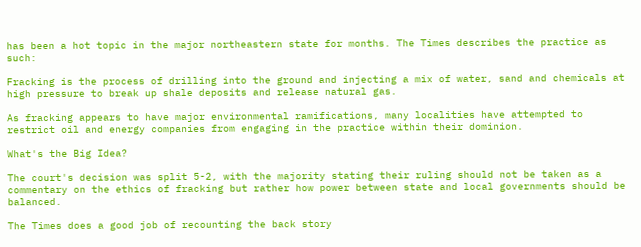has been a hot topic in the major northeastern state for months. The Times describes the practice as such:

Fracking is the process of drilling into the ground and injecting a mix of water, sand and chemicals at high pressure to break up shale deposits and release natural gas.

As fracking appears to have major environmental ramifications, many localities have attempted to restrict oil and energy companies from engaging in the practice within their dominion.

What's the Big Idea?

The court's decision was split 5-2, with the majority stating their ruling should not be taken as a commentary on the ethics of fracking but rather how power between state and local governments should be balanced.

The Times does a good job of recounting the back story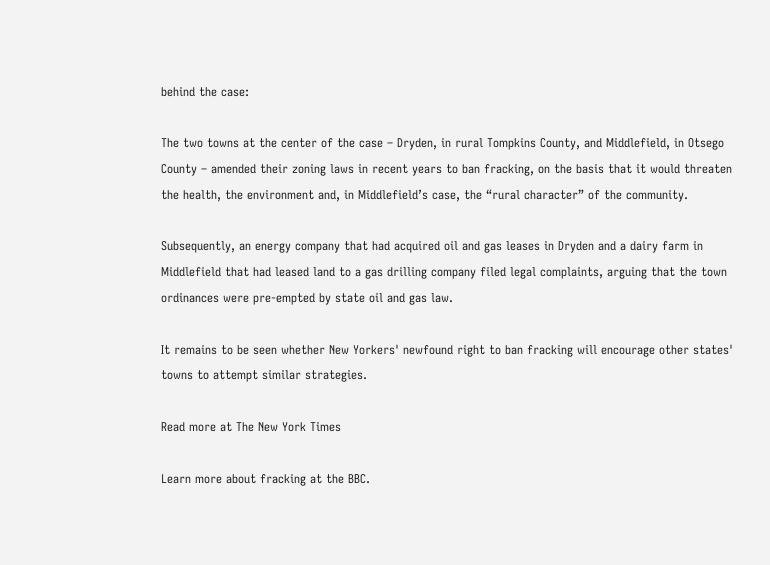behind the case:

The two towns at the center of the case – Dryden, in rural Tompkins County, and Middlefield, in Otsego County – amended their zoning laws in recent years to ban fracking, on the basis that it would threaten the health, the environment and, in Middlefield’s case, the “rural character” of the community.

Subsequently, an energy company that had acquired oil and gas leases in Dryden and a dairy farm in Middlefield that had leased land to a gas drilling company filed legal complaints, arguing that the town ordinances were pre-empted by state oil and gas law.

It remains to be seen whether New Yorkers' newfound right to ban fracking will encourage other states' towns to attempt similar strategies.

Read more at The New York Times

Learn more about fracking at the BBC.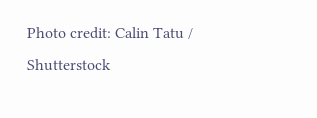Photo credit: Calin Tatu / Shutterstock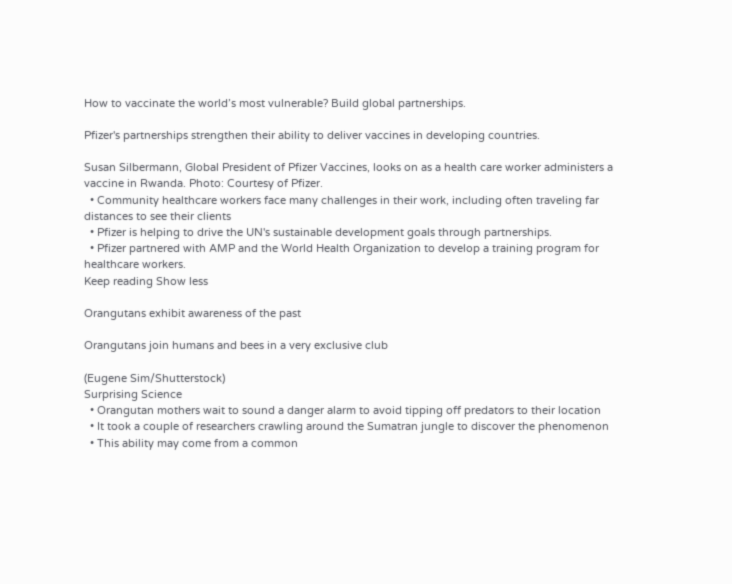How to vaccinate the world’s most vulnerable? Build global partnerships.

Pfizer's partnerships strengthen their ability to deliver vaccines in developing countries.

Susan Silbermann, Global President of Pfizer Vaccines, looks on as a health care worker administers a vaccine in Rwanda. Photo: Courtesy of Pfizer.
  • Community healthcare workers face many challenges in their work, including often traveling far distances to see their clients
  • Pfizer is helping to drive the UN's sustainable development goals through partnerships.
  • Pfizer partnered with AMP and the World Health Organization to develop a training program for healthcare workers.
Keep reading Show less

Orangutans exhibit awareness of the past

Orangutans join humans and bees in a very exclusive club

(Eugene Sim/Shutterstock)
Surprising Science
  • Orangutan mothers wait to sound a danger alarm to avoid tipping off predators to their location
  • It took a couple of researchers crawling around the Sumatran jungle to discover the phenomenon
  • This ability may come from a common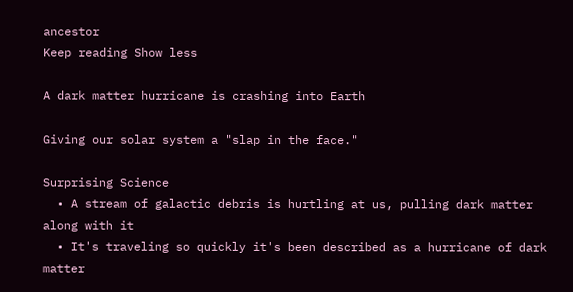ancestor
Keep reading Show less

A dark matter hurricane is crashing into Earth

Giving our solar system a "slap in the face."

Surprising Science
  • A stream of galactic debris is hurtling at us, pulling dark matter along with it
  • It's traveling so quickly it's been described as a hurricane of dark matter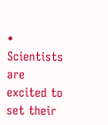• Scientists are excited to set their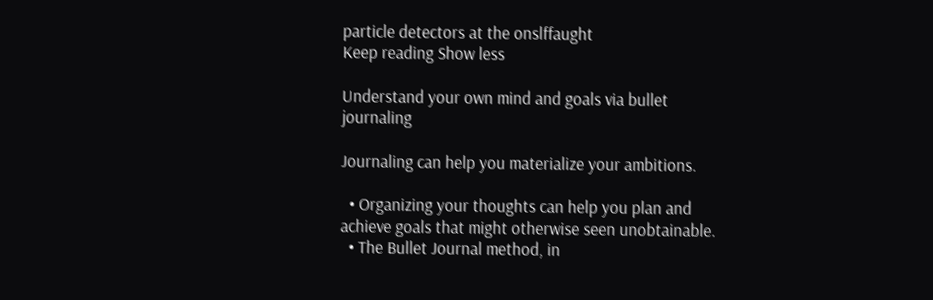particle detectors at the onslffaught
Keep reading Show less

Understand your own mind and goals via bullet journaling

Journaling can help you materialize your ambitions.

  • Organizing your thoughts can help you plan and achieve goals that might otherwise seen unobtainable.
  • The Bullet Journal method, in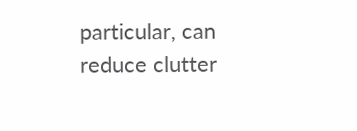particular, can reduce clutter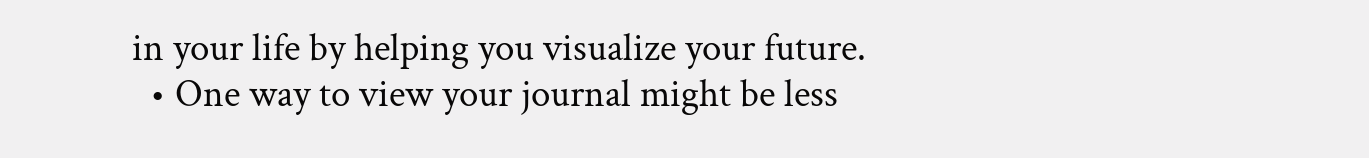in your life by helping you visualize your future.
  • One way to view your journal might be less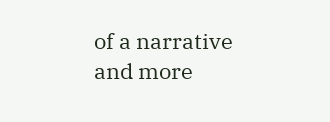of a narrative and more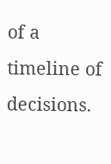of a timeline of decisions.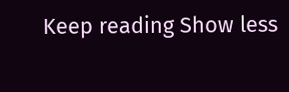Keep reading Show less